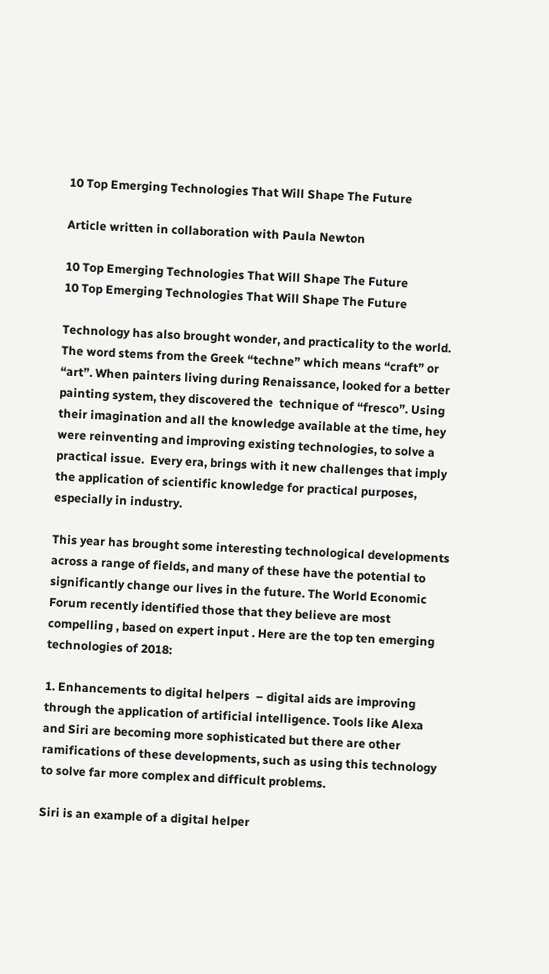10 Top Emerging Technologies That Will Shape The Future

Article written in collaboration with Paula Newton

10 Top Emerging Technologies That Will Shape The Future
10 Top Emerging Technologies That Will Shape The Future

Technology has also brought wonder, and practicality to the world. The word stems from the Greek “techne” which means “craft” or “art”. When painters living during Renaissance, looked for a better painting system, they discovered the  technique of “fresco”. Using their imagination and all the knowledge available at the time, hey were reinventing and improving existing technologies, to solve a practical issue.  Every era, brings with it new challenges that imply the application of scientific knowledge for practical purposes, especially in industry.

This year has brought some interesting technological developments across a range of fields, and many of these have the potential to significantly change our lives in the future. The World Economic Forum recently identified those that they believe are most compelling , based on expert input . Here are the top ten emerging technologies of 2018:

1. Enhancements to digital helpers  – digital aids are improving through the application of artificial intelligence. Tools like Alexa and Siri are becoming more sophisticated but there are other ramifications of these developments, such as using this technology to solve far more complex and difficult problems.

Siri is an example of a digital helper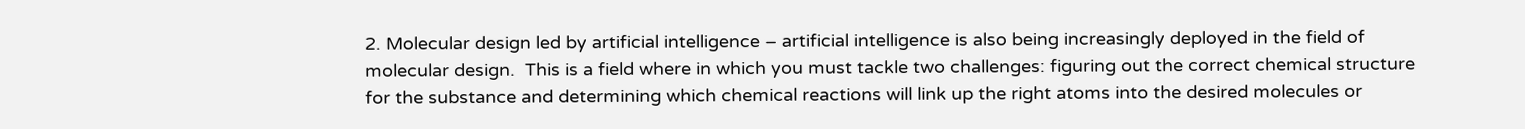2. Molecular design led by artificial intelligence – artificial intelligence is also being increasingly deployed in the field of molecular design.  This is a field where in which you must tackle two challenges: figuring out the correct chemical structure for the substance and determining which chemical reactions will link up the right atoms into the desired molecules or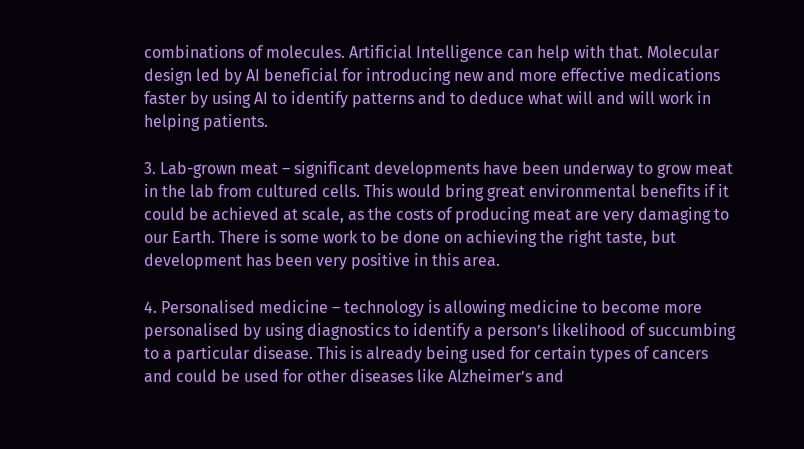combinations of molecules. Artificial Intelligence can help with that. Molecular design led by AI beneficial for introducing new and more effective medications faster by using AI to identify patterns and to deduce what will and will work in helping patients.

3. Lab-grown meat – significant developments have been underway to grow meat in the lab from cultured cells. This would bring great environmental benefits if it could be achieved at scale, as the costs of producing meat are very damaging to our Earth. There is some work to be done on achieving the right taste, but development has been very positive in this area.

4. Personalised medicine – technology is allowing medicine to become more personalised by using diagnostics to identify a person’s likelihood of succumbing to a particular disease. This is already being used for certain types of cancers and could be used for other diseases like Alzheimer’s and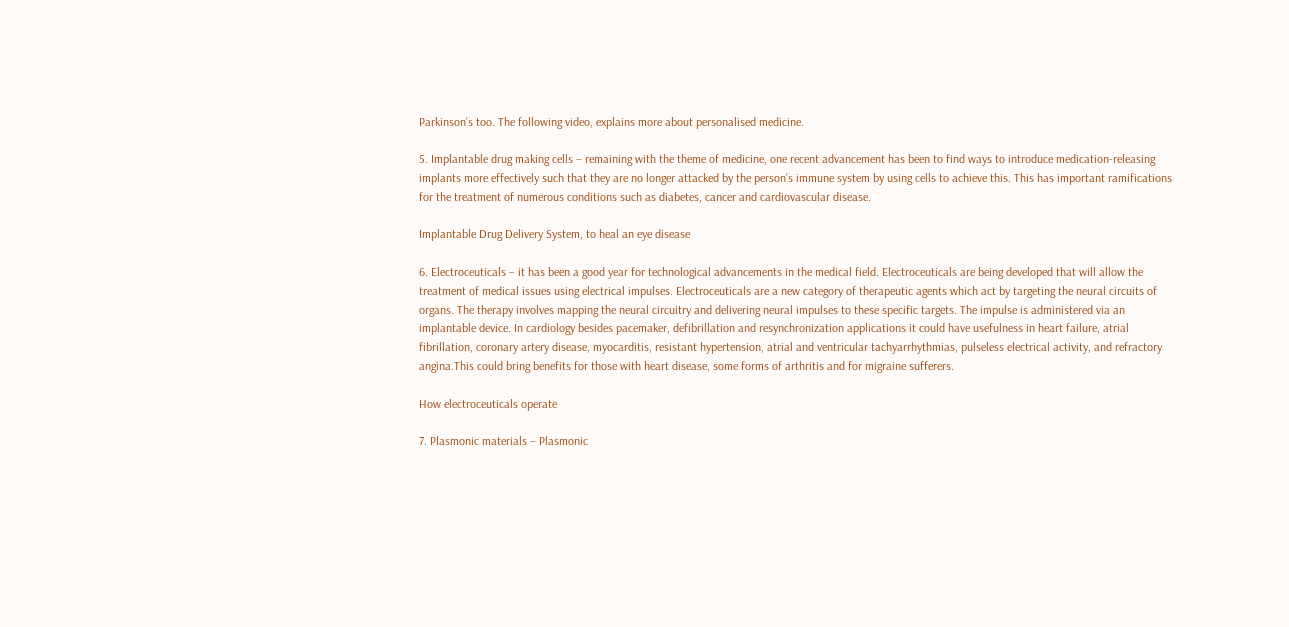Parkinson’s too. The following video, explains more about personalised medicine.

5. Implantable drug making cells – remaining with the theme of medicine, one recent advancement has been to find ways to introduce medication-releasing implants more effectively such that they are no longer attacked by the person’s immune system by using cells to achieve this. This has important ramifications for the treatment of numerous conditions such as diabetes, cancer and cardiovascular disease.

Implantable Drug Delivery System, to heal an eye disease

6. Electroceuticals – it has been a good year for technological advancements in the medical field. Electroceuticals are being developed that will allow the treatment of medical issues using electrical impulses. Electroceuticals are a new category of therapeutic agents which act by targeting the neural circuits of organs. The therapy involves mapping the neural circuitry and delivering neural impulses to these specific targets. The impulse is administered via an implantable device. In cardiology besides pacemaker, defibrillation and resynchronization applications it could have usefulness in heart failure, atrial fibrillation, coronary artery disease, myocarditis, resistant hypertension, atrial and ventricular tachyarrhythmias, pulseless electrical activity, and refractory angina.This could bring benefits for those with heart disease, some forms of arthritis and for migraine sufferers.

How electroceuticals operate

7. Plasmonic materials – Plasmonic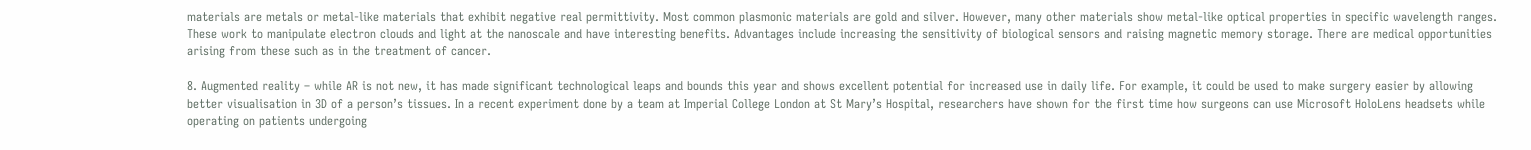materials are metals or metal-like materials that exhibit negative real permittivity. Most common plasmonic materials are gold and silver. However, many other materials show metal-like optical properties in specific wavelength ranges. These work to manipulate electron clouds and light at the nanoscale and have interesting benefits. Advantages include increasing the sensitivity of biological sensors and raising magnetic memory storage. There are medical opportunities arising from these such as in the treatment of cancer.

8. Augmented reality – while AR is not new, it has made significant technological leaps and bounds this year and shows excellent potential for increased use in daily life. For example, it could be used to make surgery easier by allowing better visualisation in 3D of a person’s tissues. In a recent experiment done by a team at Imperial College London at St Mary’s Hospital, researchers have shown for the first time how surgeons can use Microsoft HoloLens headsets while operating on patients undergoing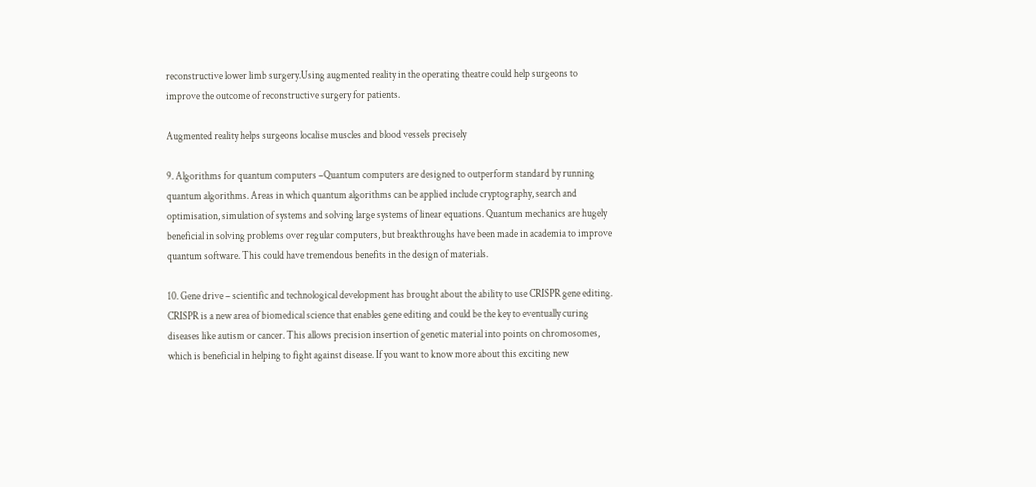reconstructive lower limb surgery.Using augmented reality in the operating theatre could help surgeons to improve the outcome of reconstructive surgery for patients.

Augmented reality helps surgeons localise muscles and blood vessels precisely

9. Algorithms for quantum computers –Quantum computers are designed to outperform standard by running quantum algorithms. Areas in which quantum algorithms can be applied include cryptography, search and optimisation, simulation of systems and solving large systems of linear equations. Quantum mechanics are hugely beneficial in solving problems over regular computers, but breakthroughs have been made in academia to improve quantum software. This could have tremendous benefits in the design of materials.

10. Gene drive – scientific and technological development has brought about the ability to use CRISPR gene editing. CRISPR is a new area of biomedical science that enables gene editing and could be the key to eventually curing diseases like autism or cancer. This allows precision insertion of genetic material into points on chromosomes, which is beneficial in helping to fight against disease. If you want to know more about this exciting new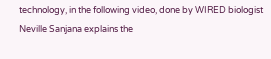technology, in the following video, done by WIRED biologist Neville Sanjana explains the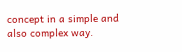concept in a simple and also complex way.